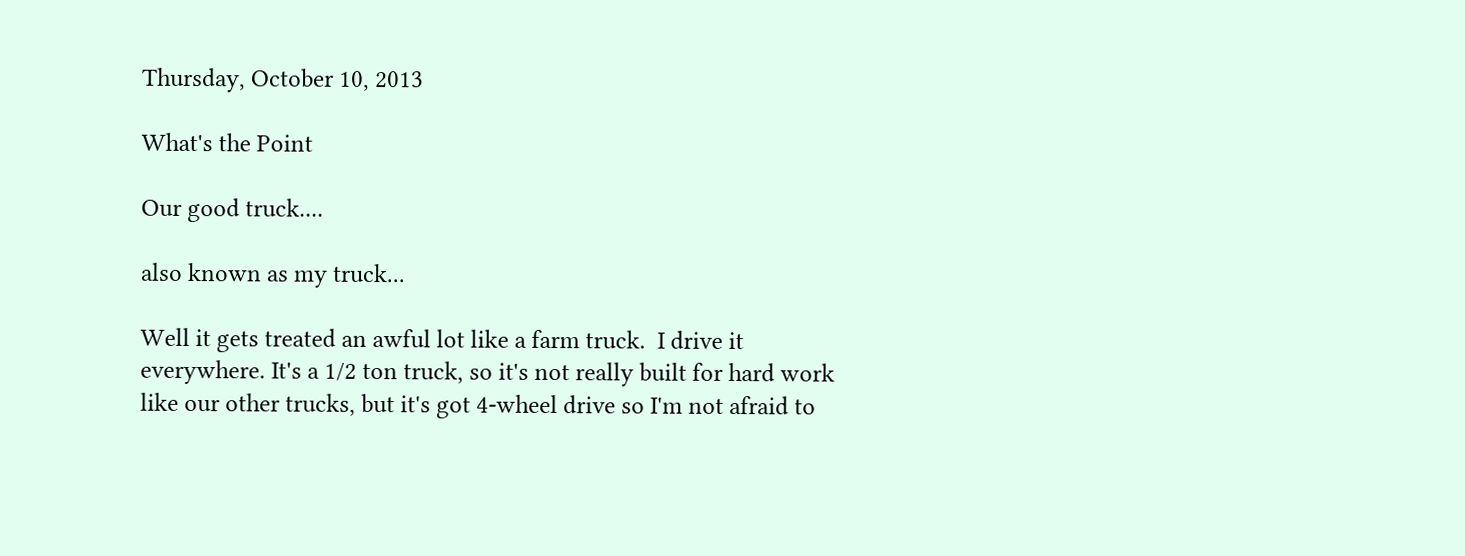Thursday, October 10, 2013

What's the Point

Our good truck....

also known as my truck...

Well it gets treated an awful lot like a farm truck.  I drive it everywhere. It's a 1/2 ton truck, so it's not really built for hard work like our other trucks, but it's got 4-wheel drive so I'm not afraid to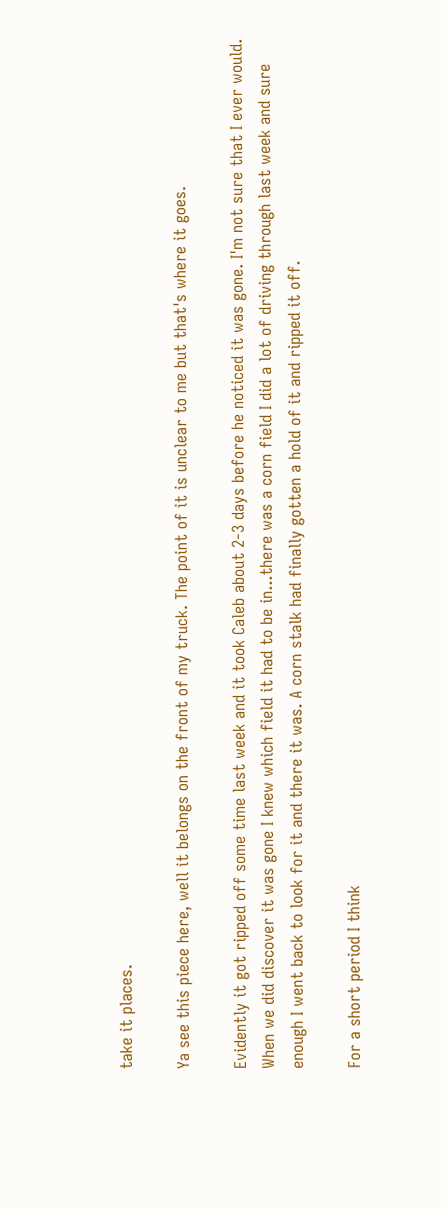take it places.

Ya see this piece here, well it belongs on the front of my truck. The point of it is unclear to me but that's where it goes.

Evidently it got ripped off some time last week and it took Caleb about 2-3 days before he noticed it was gone. I'm not sure that I ever would. When we did discover it was gone I knew which field it had to be in...there was a corn field I did a lot of driving through last week and sure enough I went back to look for it and there it was. A corn stalk had finally gotten a hold of it and ripped it off.

For a short period I think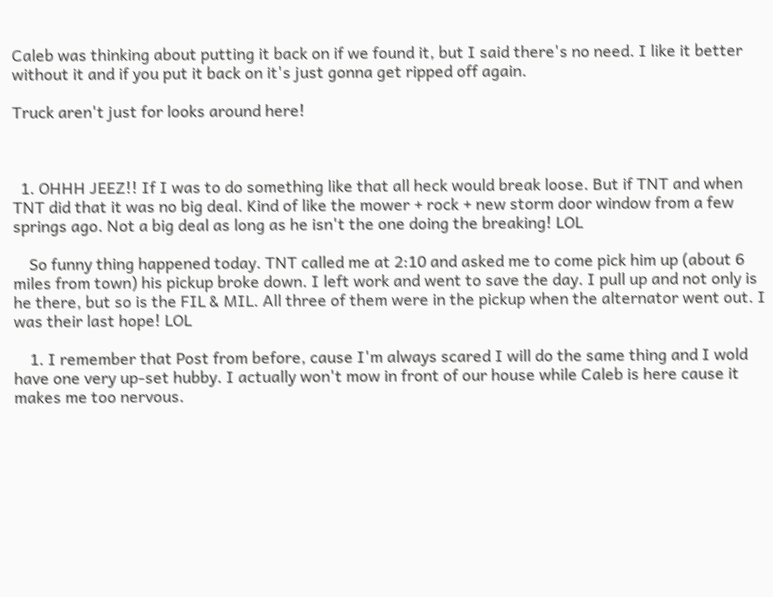Caleb was thinking about putting it back on if we found it, but I said there's no need. I like it better without it and if you put it back on it's just gonna get ripped off again.

Truck aren't just for looks around here!



  1. OHHH JEEZ!! If I was to do something like that all heck would break loose. But if TNT and when TNT did that it was no big deal. Kind of like the mower + rock + new storm door window from a few springs ago. Not a big deal as long as he isn't the one doing the breaking! LOL

    So funny thing happened today. TNT called me at 2:10 and asked me to come pick him up (about 6 miles from town) his pickup broke down. I left work and went to save the day. I pull up and not only is he there, but so is the FIL & MIL. All three of them were in the pickup when the alternator went out. I was their last hope! LOL

    1. I remember that Post from before, cause I'm always scared I will do the same thing and I wold have one very up-set hubby. I actually won't mow in front of our house while Caleb is here cause it makes me too nervous.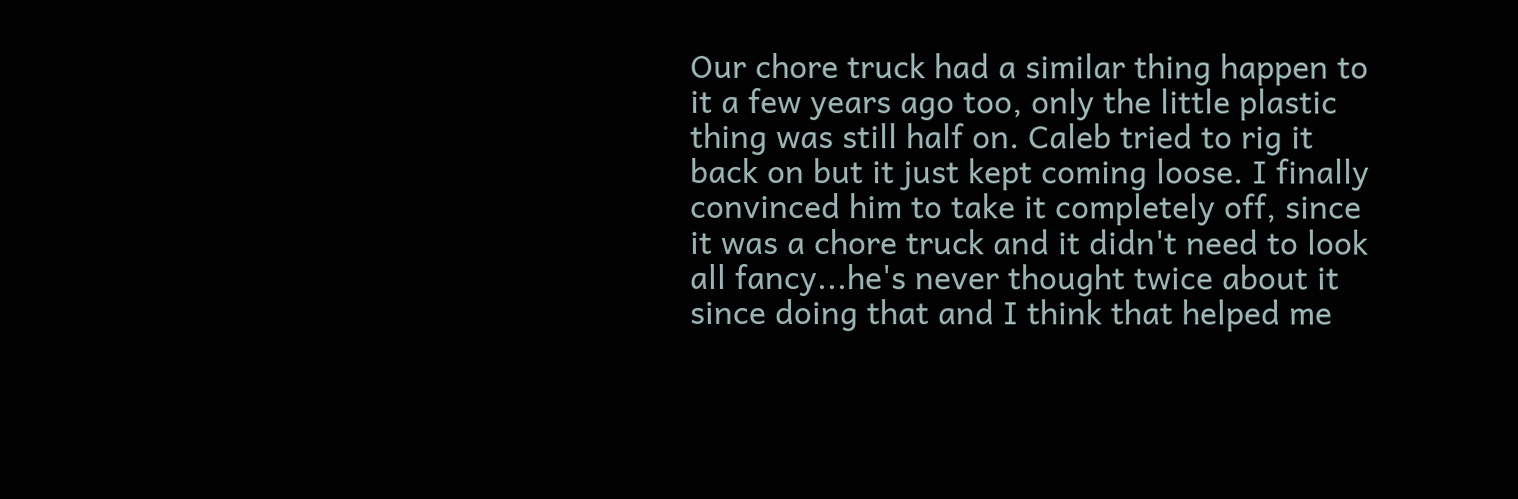Our chore truck had a similar thing happen to it a few years ago too, only the little plastic thing was still half on. Caleb tried to rig it back on but it just kept coming loose. I finally convinced him to take it completely off, since it was a chore truck and it didn't need to look all fancy...he's never thought twice about it since doing that and I think that helped me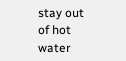stay out of hot water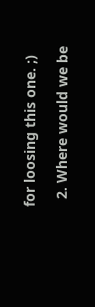for loosing this one. ;)

  2. Where would we be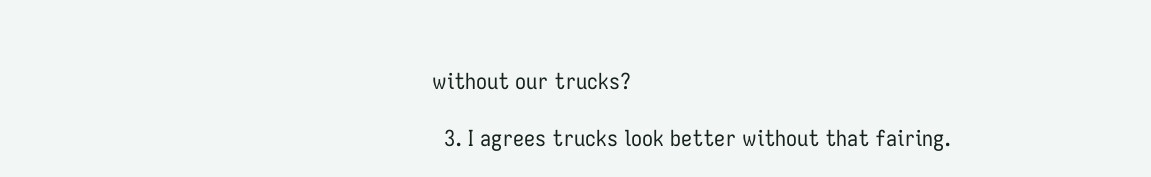without our trucks?

  3. I agrees trucks look better without that fairing.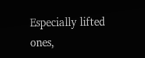Especially lifted ones,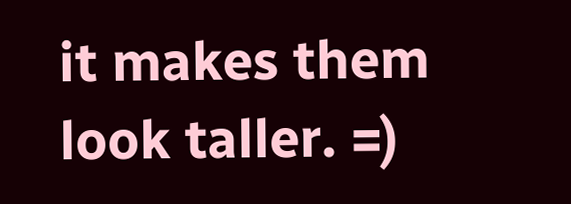it makes them look taller. =)